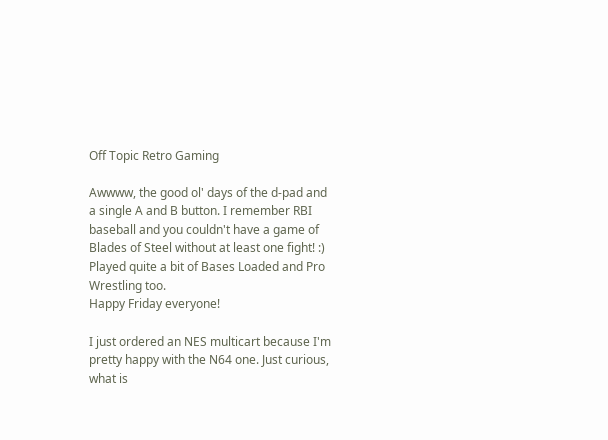Off Topic Retro Gaming

Awwww, the good ol' days of the d-pad and a single A and B button. I remember RBI baseball and you couldn't have a game of Blades of Steel without at least one fight! :) Played quite a bit of Bases Loaded and Pro Wrestling too.
Happy Friday everyone!

I just ordered an NES multicart because I'm pretty happy with the N64 one. Just curious, what is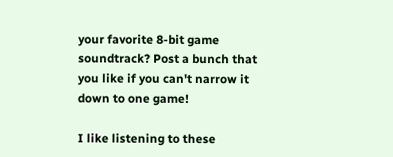your favorite 8-bit game soundtrack? Post a bunch that you like if you can't narrow it down to one game!

I like listening to these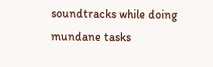soundtracks while doing mundane tasks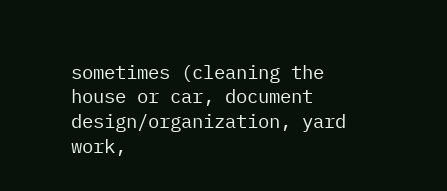sometimes (cleaning the house or car, document design/organization, yard work,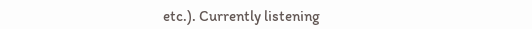etc.). Currently listening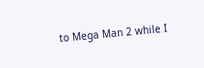to Mega Man 2 while I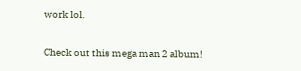work lol.

Check out this mega man 2 album!